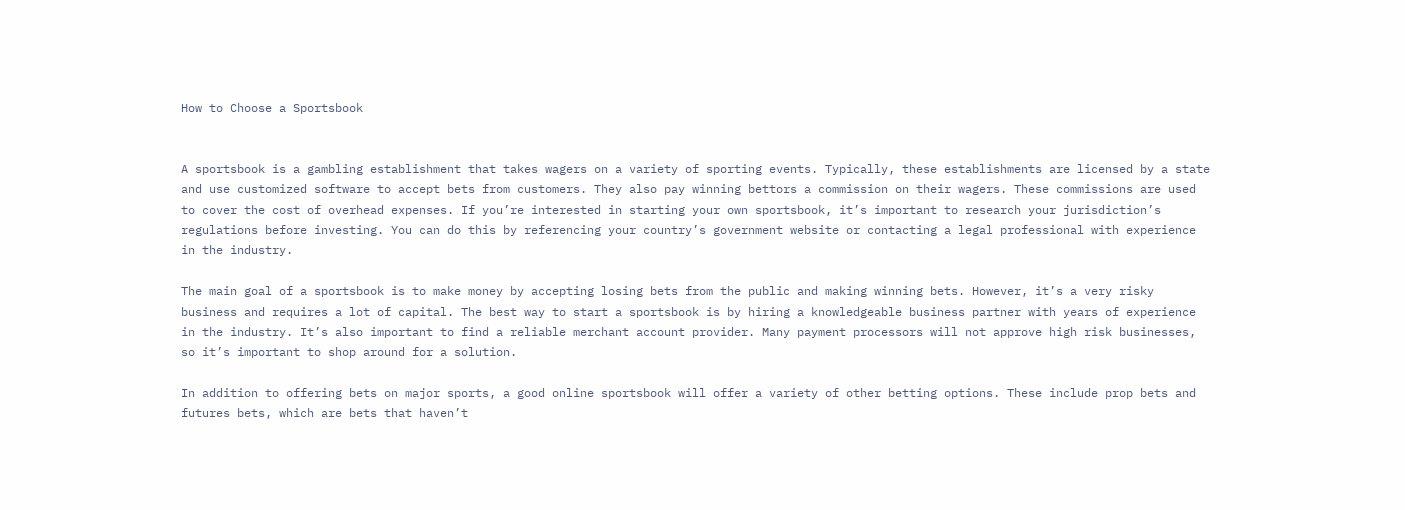How to Choose a Sportsbook


A sportsbook is a gambling establishment that takes wagers on a variety of sporting events. Typically, these establishments are licensed by a state and use customized software to accept bets from customers. They also pay winning bettors a commission on their wagers. These commissions are used to cover the cost of overhead expenses. If you’re interested in starting your own sportsbook, it’s important to research your jurisdiction’s regulations before investing. You can do this by referencing your country’s government website or contacting a legal professional with experience in the industry.

The main goal of a sportsbook is to make money by accepting losing bets from the public and making winning bets. However, it’s a very risky business and requires a lot of capital. The best way to start a sportsbook is by hiring a knowledgeable business partner with years of experience in the industry. It’s also important to find a reliable merchant account provider. Many payment processors will not approve high risk businesses, so it’s important to shop around for a solution.

In addition to offering bets on major sports, a good online sportsbook will offer a variety of other betting options. These include prop bets and futures bets, which are bets that haven’t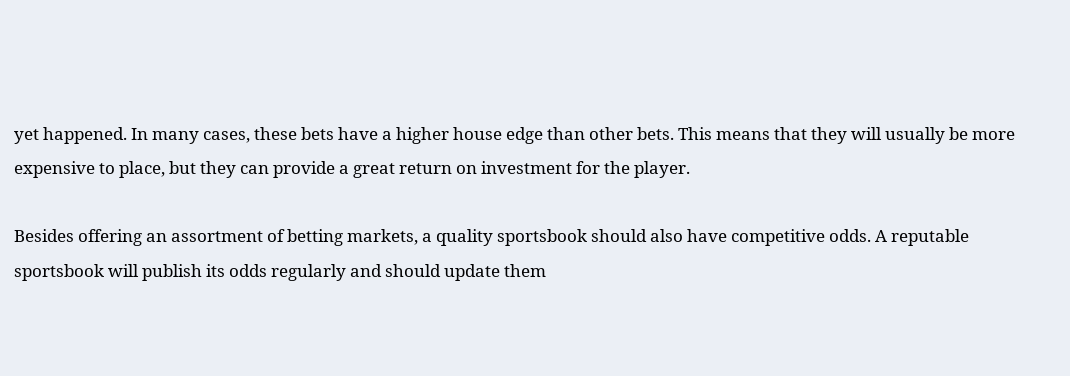yet happened. In many cases, these bets have a higher house edge than other bets. This means that they will usually be more expensive to place, but they can provide a great return on investment for the player.

Besides offering an assortment of betting markets, a quality sportsbook should also have competitive odds. A reputable sportsbook will publish its odds regularly and should update them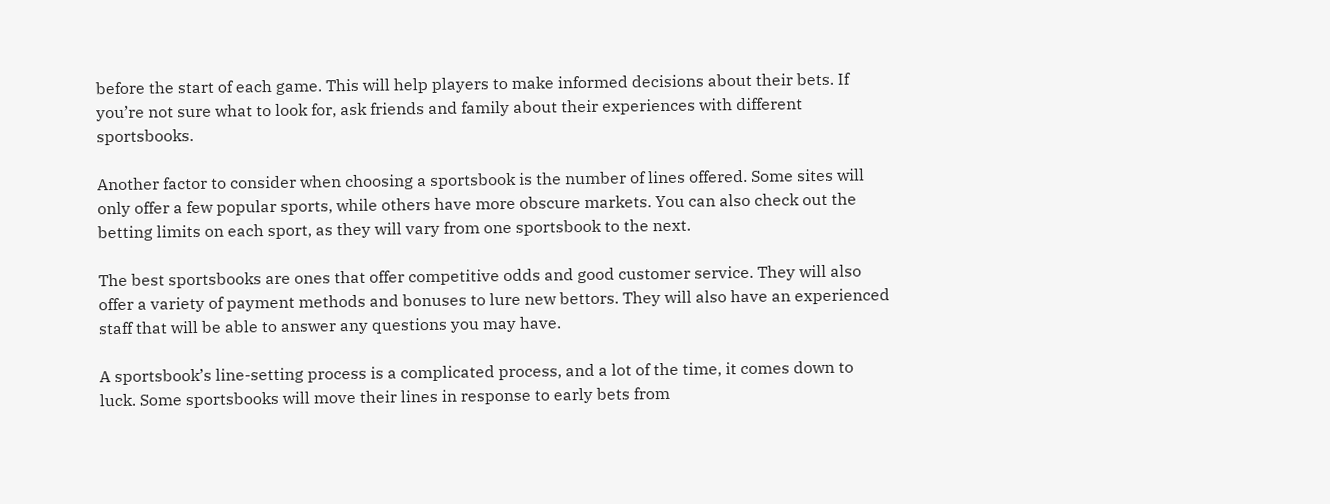before the start of each game. This will help players to make informed decisions about their bets. If you’re not sure what to look for, ask friends and family about their experiences with different sportsbooks.

Another factor to consider when choosing a sportsbook is the number of lines offered. Some sites will only offer a few popular sports, while others have more obscure markets. You can also check out the betting limits on each sport, as they will vary from one sportsbook to the next.

The best sportsbooks are ones that offer competitive odds and good customer service. They will also offer a variety of payment methods and bonuses to lure new bettors. They will also have an experienced staff that will be able to answer any questions you may have.

A sportsbook’s line-setting process is a complicated process, and a lot of the time, it comes down to luck. Some sportsbooks will move their lines in response to early bets from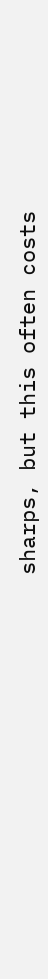sharps, but this often costs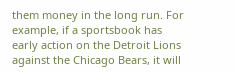them money in the long run. For example, if a sportsbook has early action on the Detroit Lions against the Chicago Bears, it will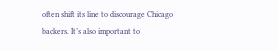often shift its line to discourage Chicago backers. It’s also important to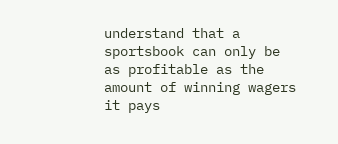understand that a sportsbook can only be as profitable as the amount of winning wagers it pays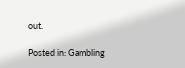out.

Posted in: Gambling